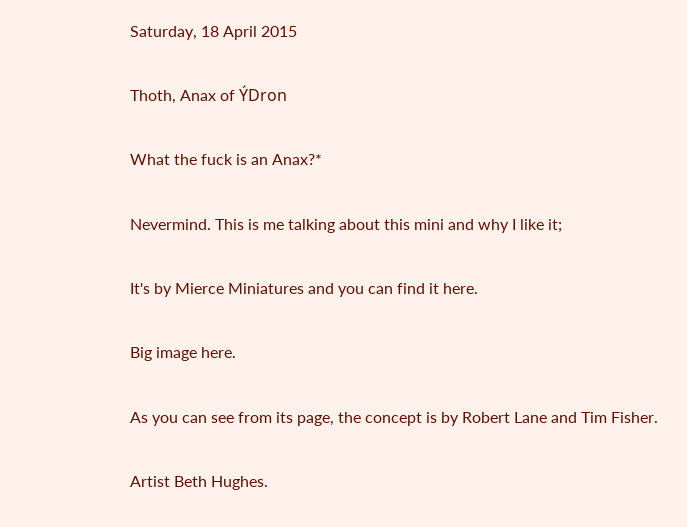Saturday, 18 April 2015

Thoth, Anax of ÝDron

What the fuck is an Anax?*

Nevermind. This is me talking about this mini and why I like it;

It's by Mierce Miniatures and you can find it here.

Big image here.

As you can see from its page, the concept is by Robert Lane and Tim Fisher.

Artist Beth Hughes.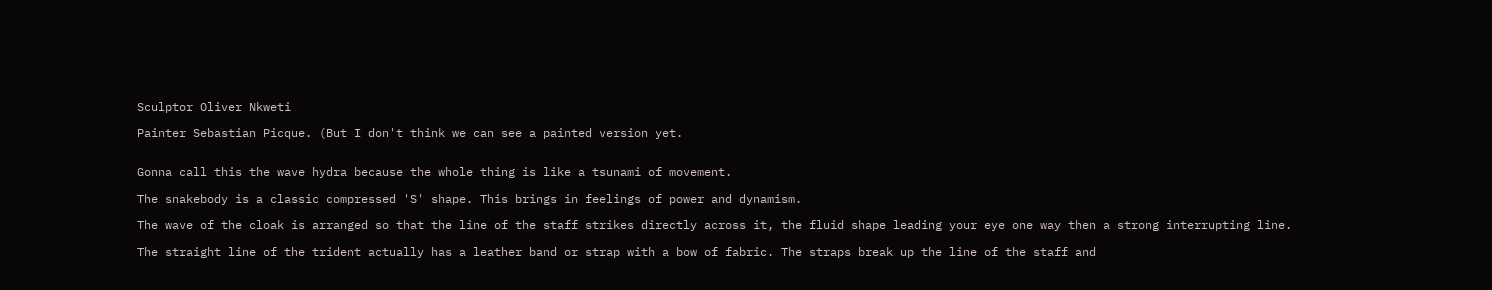Sculptor Oliver Nkweti

Painter Sebastian Picque. (But I don't think we can see a painted version yet.


Gonna call this the wave hydra because the whole thing is like a tsunami of movement.

The snakebody is a classic compressed 'S' shape. This brings in feelings of power and dynamism.

The wave of the cloak is arranged so that the line of the staff strikes directly across it, the fluid shape leading your eye one way then a strong interrupting line.

The straight line of the trident actually has a leather band or strap with a bow of fabric. The straps break up the line of the staff and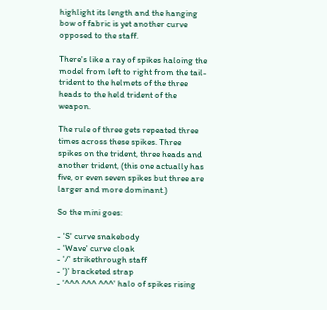highlight its length and the hanging bow of fabric is yet another curve opposed to the staff.

There's like a ray of spikes haloing the model from left to right from the tail-trident to the helmets of the three heads to the held trident of the weapon.

The rule of three gets repeated three times across these spikes. Three spikes on the trident, three heads and another trident, (this one actually has five, or even seven spikes but three are larger and more dominant.)

So the mini goes:

- 'S' curve snakebody
- 'Wave' curve cloak
- '/' strikethrough staff
- ')' bracketed strap
- '^^^ ^^^ ^^^' halo of spikes rising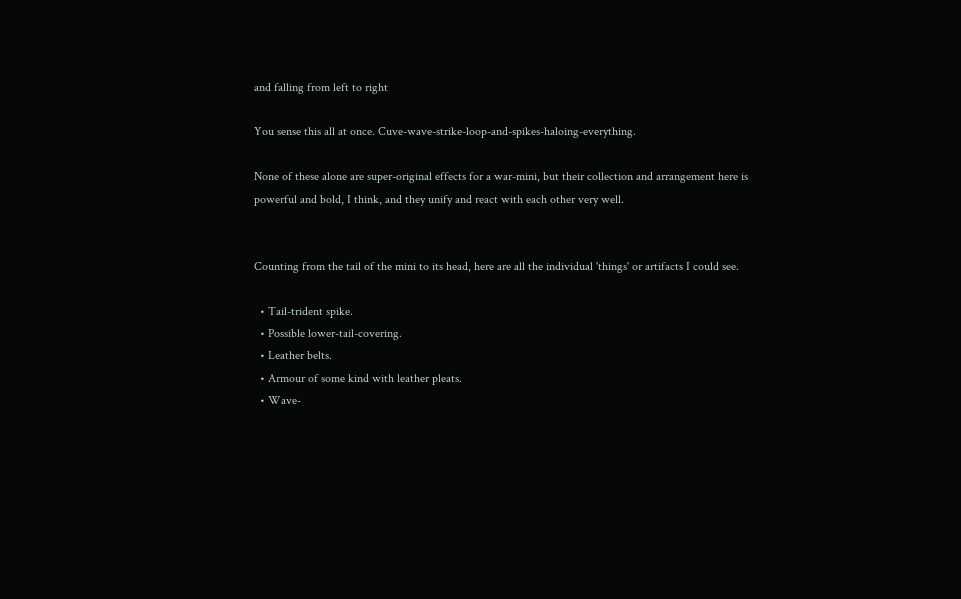and falling from left to right

You sense this all at once. Cuve-wave-strike-loop-and-spikes-haloing-everything.

None of these alone are super-original effects for a war-mini, but their collection and arrangement here is powerful and bold, I think, and they unify and react with each other very well.


Counting from the tail of the mini to its head, here are all the individual 'things' or artifacts I could see.

  • Tail-trident spike.
  • Possible lower-tail-covering.
  • Leather belts.
  • Armour of some kind with leather pleats.
  • Wave-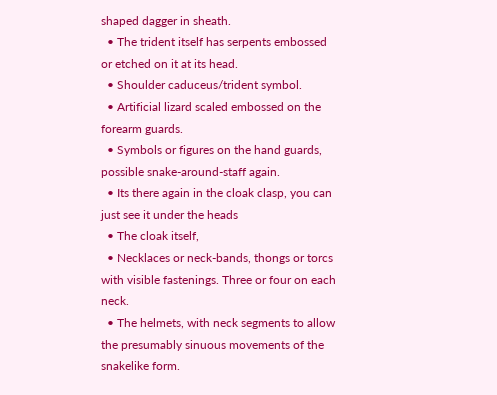shaped dagger in sheath.
  • The trident itself has serpents embossed or etched on it at its head.
  • Shoulder caduceus/trident symbol.
  • Artificial lizard scaled embossed on the forearm guards.
  • Symbols or figures on the hand guards, possible snake-around-staff again.
  • Its there again in the cloak clasp, you can just see it under the heads
  • The cloak itself,
  • Necklaces or neck-bands, thongs or torcs with visible fastenings. Three or four on each neck.
  • The helmets, with neck segments to allow the presumably sinuous movements of the snakelike form.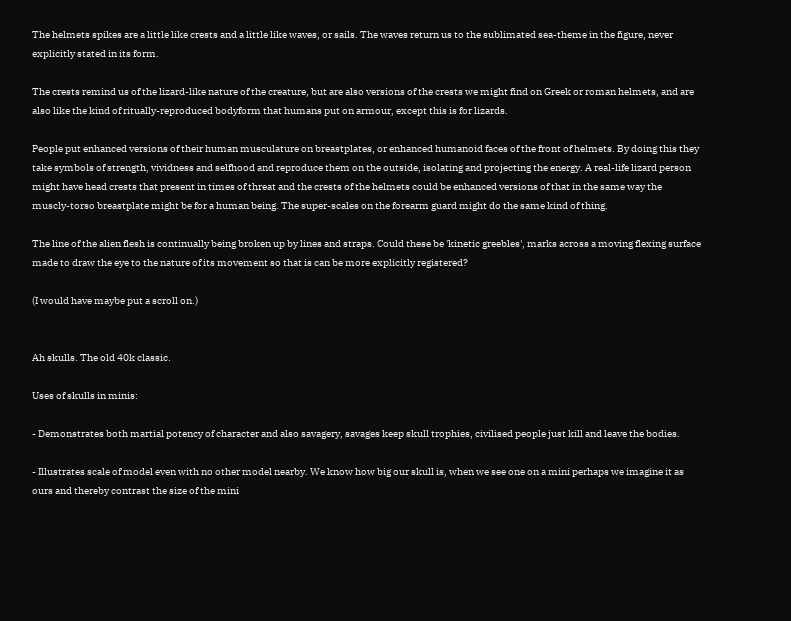The helmets spikes are a little like crests and a little like waves, or sails. The waves return us to the sublimated sea-theme in the figure, never explicitly stated in its form.

The crests remind us of the lizard-like nature of the creature, but are also versions of the crests we might find on Greek or roman helmets, and are also like the kind of ritually-reproduced bodyform that humans put on armour, except this is for lizards.

People put enhanced versions of their human musculature on breastplates, or enhanced humanoid faces of the front of helmets. By doing this they take symbols of strength, vividness and selfhood and reproduce them on the outside, isolating and projecting the energy. A real-life lizard person might have head crests that present in times of threat and the crests of the helmets could be enhanced versions of that in the same way the muscly-torso breastplate might be for a human being. The super-scales on the forearm guard might do the same kind of thing.

The line of the alien flesh is continually being broken up by lines and straps. Could these be 'kinetic greebles', marks across a moving flexing surface made to draw the eye to the nature of its movement so that is can be more explicitly registered?

(I would have maybe put a scroll on.)


Ah skulls. The old 40k classic.

Uses of skulls in minis:

- Demonstrates both martial potency of character and also savagery, savages keep skull trophies, civilised people just kill and leave the bodies.

- Illustrates scale of model even with no other model nearby. We know how big our skull is, when we see one on a mini perhaps we imagine it as ours and thereby contrast the size of the mini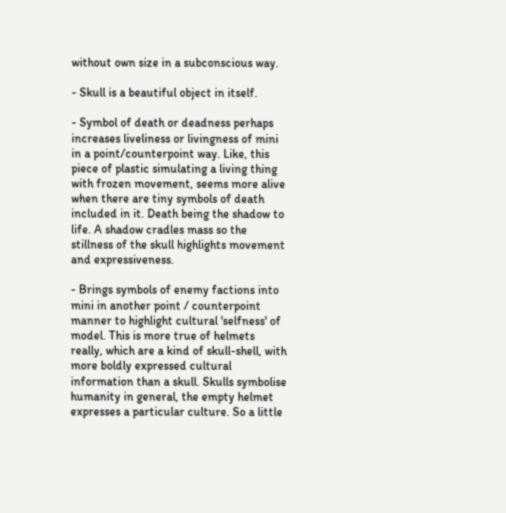without own size in a subconscious way.

- Skull is a beautiful object in itself.

- Symbol of death or deadness perhaps increases liveliness or livingness of mini in a point/counterpoint way. Like, this piece of plastic simulating a living thing with frozen movement, seems more alive when there are tiny symbols of death included in it. Death being the shadow to life. A shadow cradles mass so the stillness of the skull highlights movement and expressiveness.

- Brings symbols of enemy factions into mini in another point / counterpoint manner to highlight cultural 'selfness' of model. This is more true of helmets really, which are a kind of skull-shell, with more boldly expressed cultural information than a skull. Skulls symbolise humanity in general, the empty helmet expresses a particular culture. So a little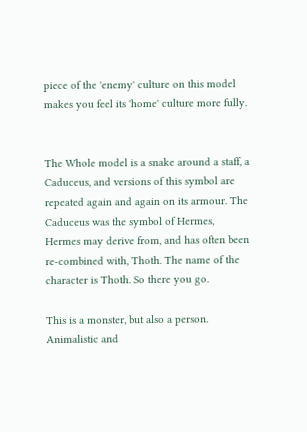piece of the 'enemy' culture on this model makes you feel its 'home' culture more fully.


The Whole model is a snake around a staff, a Caduceus, and versions of this symbol are repeated again and again on its armour. The Caduceus was the symbol of Hermes, Hermes may derive from, and has often been re-combined with, Thoth. The name of the character is Thoth. So there you go.

This is a monster, but also a person. Animalistic and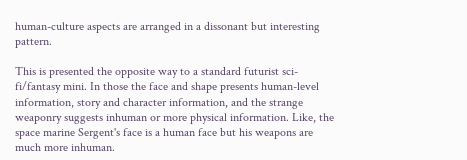human-culture aspects are arranged in a dissonant but interesting pattern.

This is presented the opposite way to a standard futurist sci-fi/fantasy mini. In those the face and shape presents human-level information, story and character information, and the strange weaponry suggests inhuman or more physical information. Like, the space marine Sergent's face is a human face but his weapons are much more inhuman.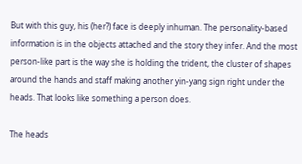But with this guy, his (her?) face is deeply inhuman. The personality-based information is in the objects attached and the story they infer. And the most person-like part is the way she is holding the trident, the cluster of shapes around the hands and staff making another yin-yang sign right under the heads. That looks like something a person does.

The heads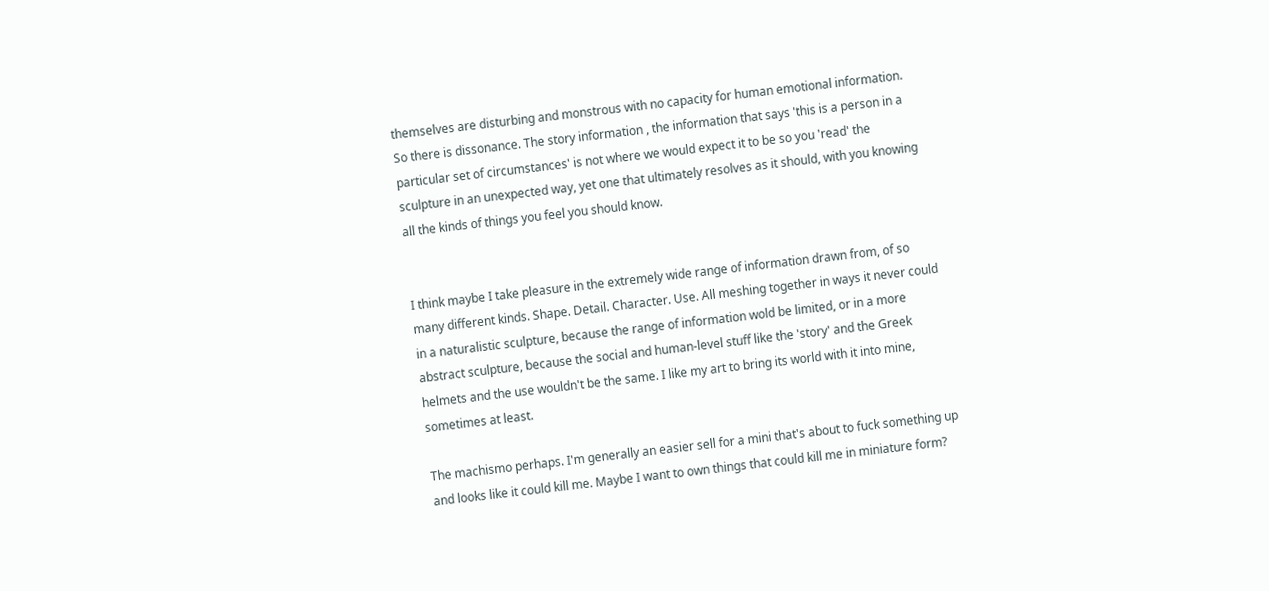themselves are disturbing and monstrous with no capacity for human emotional information. So there is dissonance. The story information , the information that says 'this is a person in a  particular set of circumstances' is not where we would expect it to be so you 'read' the sculpture in an unexpected way, yet one that ultimately resolves as it should, with you knowing all the kinds of things you feel you should know.


I think maybe I take pleasure in the extremely wide range of information drawn from, of so many different kinds. Shape. Detail. Character. Use. All meshing together in ways it never could in a naturalistic sculpture, because the range of information wold be limited, or in a more abstract sculpture, because the social and human-level stuff like the 'story' and the Greek helmets and the use wouldn't be the same. I like my art to bring its world with it into mine, sometimes at least.

The machismo perhaps. I'm generally an easier sell for a mini that's about to fuck something up and looks like it could kill me. Maybe I want to own things that could kill me in miniature form?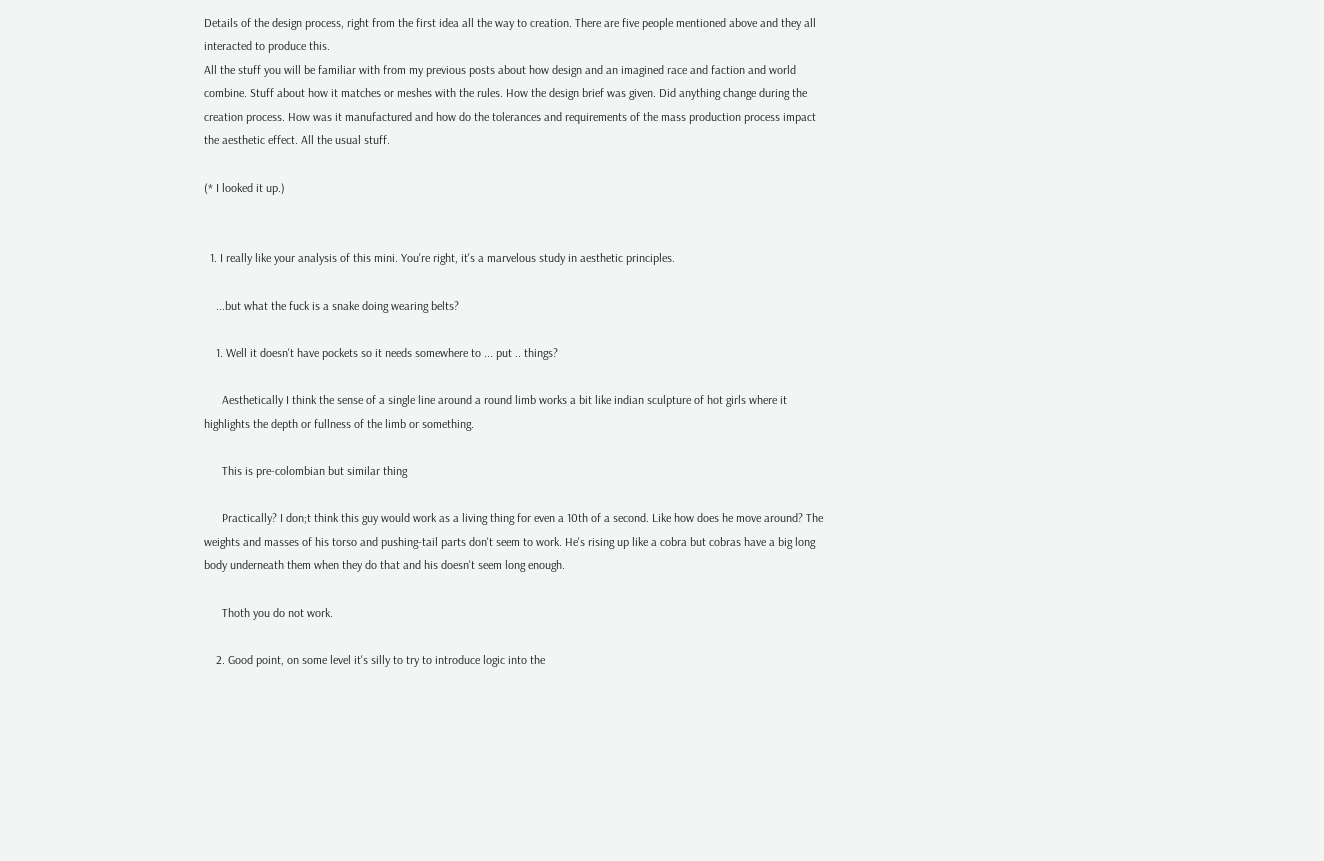Details of the design process, right from the first idea all the way to creation. There are five people mentioned above and they all interacted to produce this.
All the stuff you will be familiar with from my previous posts about how design and an imagined race and faction and world combine. Stuff about how it matches or meshes with the rules. How the design brief was given. Did anything change during the creation process. How was it manufactured and how do the tolerances and requirements of the mass production process impact the aesthetic effect. All the usual stuff.

(* I looked it up.)


  1. I really like your analysis of this mini. You're right, it's a marvelous study in aesthetic principles.

    ...but what the fuck is a snake doing wearing belts?

    1. Well it doesn't have pockets so it needs somewhere to ... put .. things?

      Aesthetically I think the sense of a single line around a round limb works a bit like indian sculpture of hot girls where it highlights the depth or fullness of the limb or something.

      This is pre-colombian but similar thing

      Practically? I don;t think this guy would work as a living thing for even a 10th of a second. Like how does he move around? The weights and masses of his torso and pushing-tail parts don't seem to work. He's rising up like a cobra but cobras have a big long body underneath them when they do that and his doesn't seem long enough.

      Thoth you do not work.

    2. Good point, on some level it's silly to try to introduce logic into the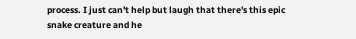process. I just can't help but laugh that there's this epic snake creature and he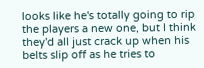looks like he's totally going to rip the players a new one, but I think they'd all just crack up when his belts slip off as he tries to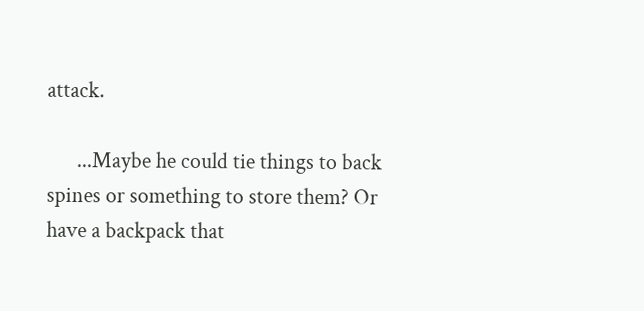attack.

      ...Maybe he could tie things to back spines or something to store them? Or have a backpack that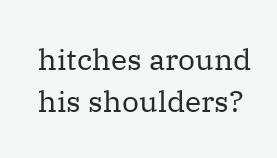hitches around his shoulders?